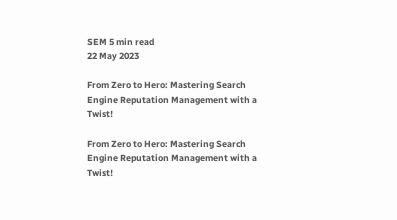SEM 5 min read
22 May 2023

From Zero to Hero: Mastering Search Engine Reputation Management with a Twist!

From Zero to Hero: Mastering Search Engine Reputation Management with a Twist!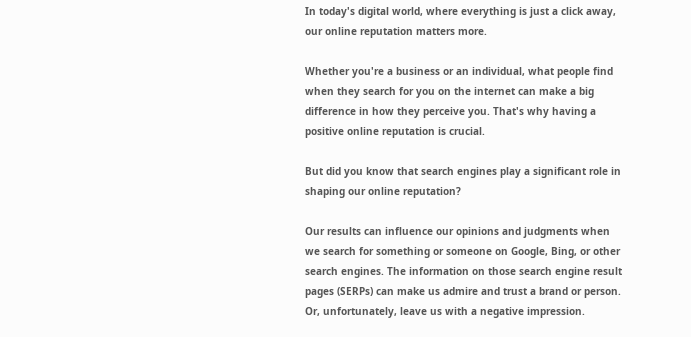In today's digital world, where everything is just a click away, our online reputation matters more.

Whether you're a business or an individual, what people find when they search for you on the internet can make a big difference in how they perceive you. That's why having a positive online reputation is crucial.

But did you know that search engines play a significant role in shaping our online reputation?

Our results can influence our opinions and judgments when we search for something or someone on Google, Bing, or other search engines. The information on those search engine result pages (SERPs) can make us admire and trust a brand or person. Or, unfortunately, leave us with a negative impression.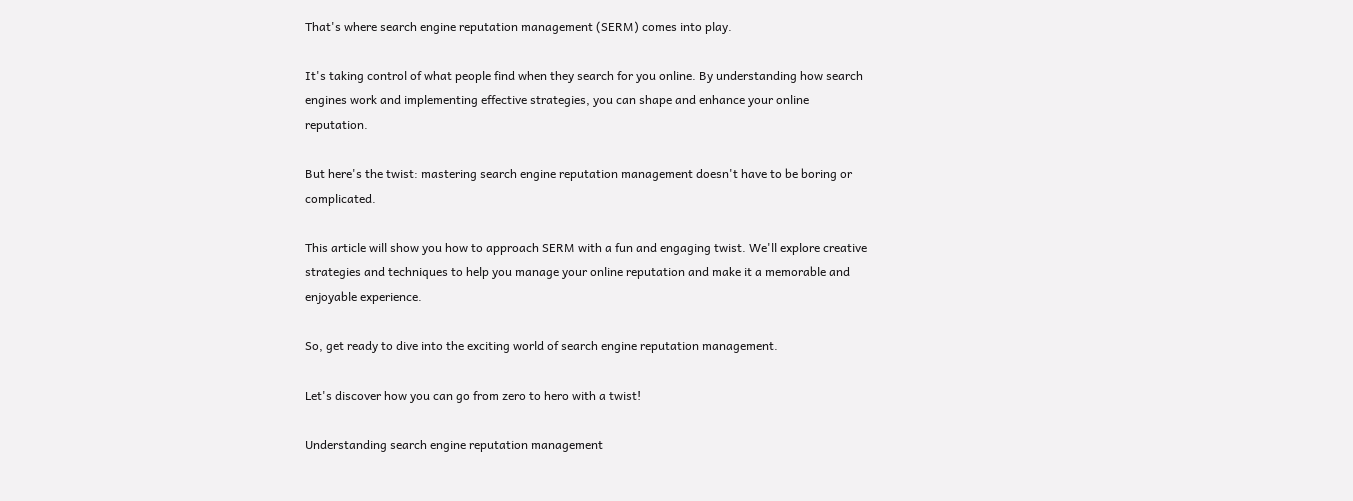That's where search engine reputation management (SERM) comes into play.

It's taking control of what people find when they search for you online. By understanding how search engines work and implementing effective strategies, you can shape and enhance your online reputation.

But here's the twist: mastering search engine reputation management doesn't have to be boring or complicated.

This article will show you how to approach SERM with a fun and engaging twist. We'll explore creative strategies and techniques to help you manage your online reputation and make it a memorable and enjoyable experience.

So, get ready to dive into the exciting world of search engine reputation management.

Let's discover how you can go from zero to hero with a twist!

Understanding search engine reputation management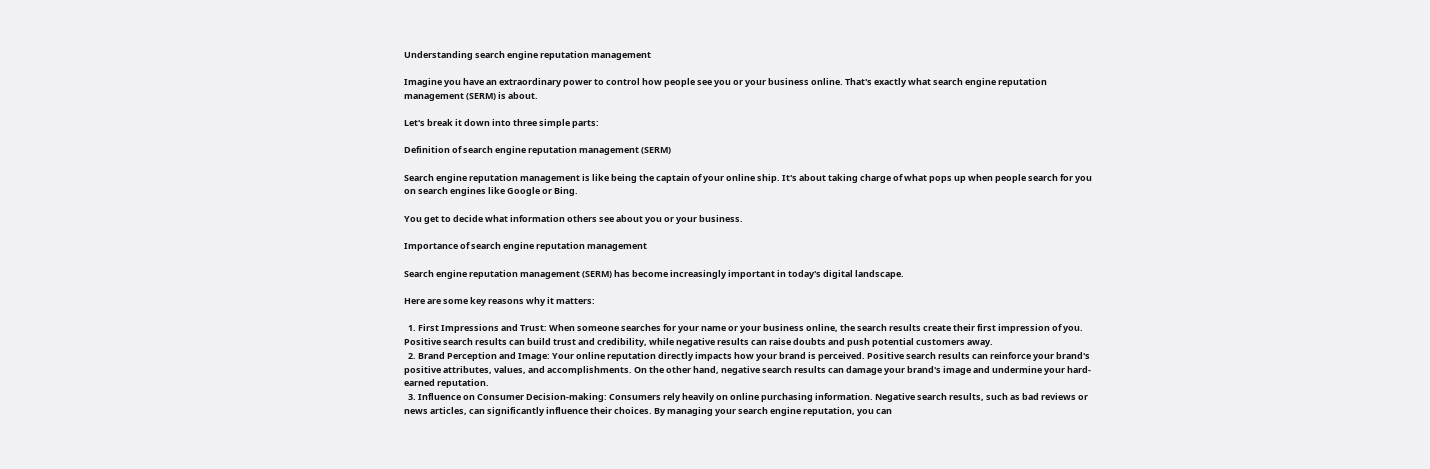Understanding search engine reputation management

Imagine you have an extraordinary power to control how people see you or your business online. That's exactly what search engine reputation management (SERM) is about.

Let's break it down into three simple parts:

Definition of search engine reputation management (SERM)

Search engine reputation management is like being the captain of your online ship. It's about taking charge of what pops up when people search for you on search engines like Google or Bing.

You get to decide what information others see about you or your business.

Importance of search engine reputation management

Search engine reputation management (SERM) has become increasingly important in today's digital landscape.

Here are some key reasons why it matters:

  1. First Impressions and Trust: When someone searches for your name or your business online, the search results create their first impression of you. Positive search results can build trust and credibility, while negative results can raise doubts and push potential customers away.
  2. Brand Perception and Image: Your online reputation directly impacts how your brand is perceived. Positive search results can reinforce your brand's positive attributes, values, and accomplishments. On the other hand, negative search results can damage your brand's image and undermine your hard-earned reputation.
  3. Influence on Consumer Decision-making: Consumers rely heavily on online purchasing information. Negative search results, such as bad reviews or news articles, can significantly influence their choices. By managing your search engine reputation, you can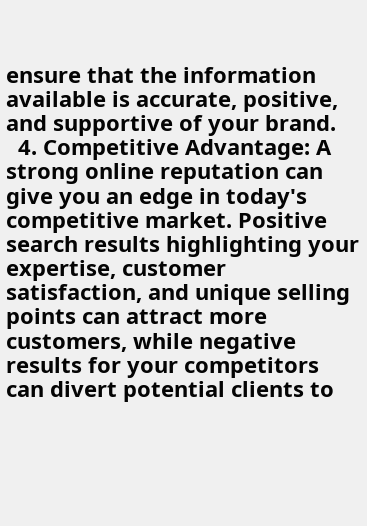ensure that the information available is accurate, positive, and supportive of your brand.
  4. Competitive Advantage: A strong online reputation can give you an edge in today's competitive market. Positive search results highlighting your expertise, customer satisfaction, and unique selling points can attract more customers, while negative results for your competitors can divert potential clients to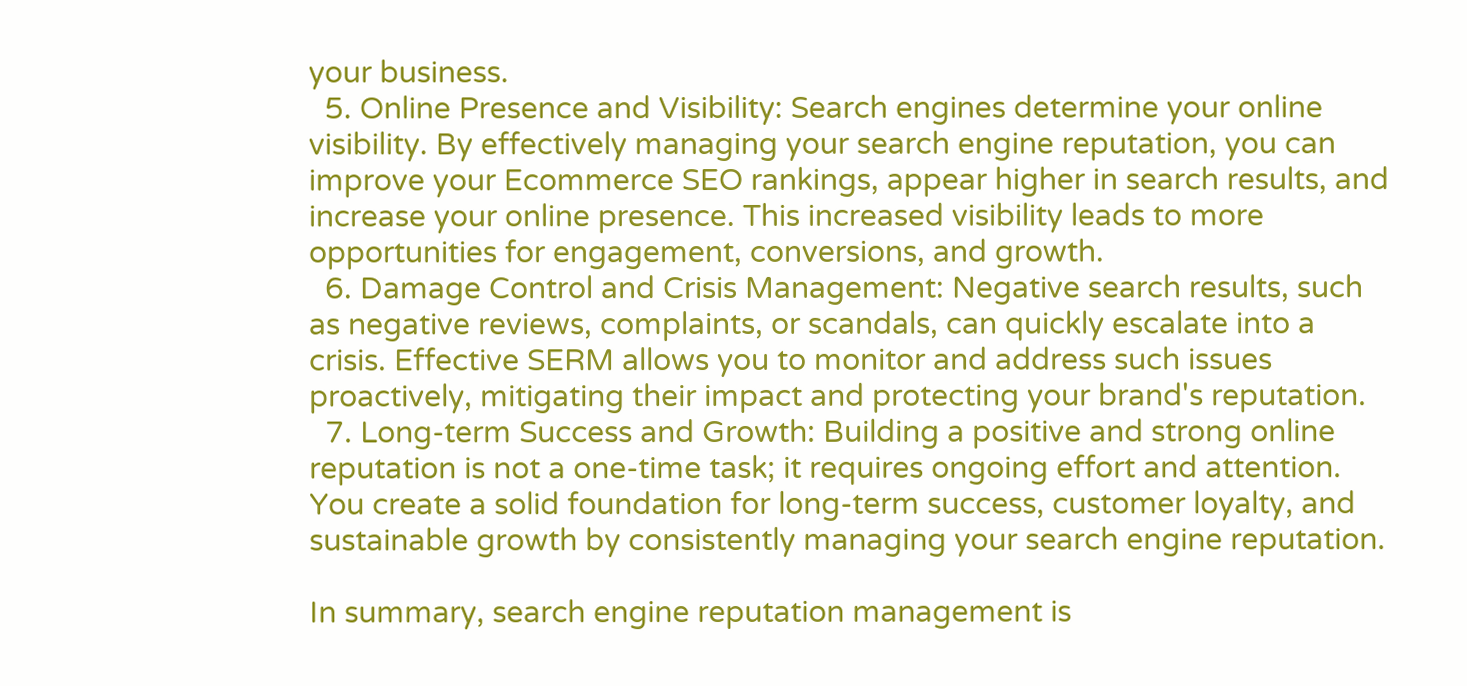your business.
  5. Online Presence and Visibility: Search engines determine your online visibility. By effectively managing your search engine reputation, you can improve your Ecommerce SEO rankings, appear higher in search results, and increase your online presence. This increased visibility leads to more opportunities for engagement, conversions, and growth.
  6. Damage Control and Crisis Management: Negative search results, such as negative reviews, complaints, or scandals, can quickly escalate into a crisis. Effective SERM allows you to monitor and address such issues proactively, mitigating their impact and protecting your brand's reputation.
  7. Long-term Success and Growth: Building a positive and strong online reputation is not a one-time task; it requires ongoing effort and attention. You create a solid foundation for long-term success, customer loyalty, and sustainable growth by consistently managing your search engine reputation.

In summary, search engine reputation management is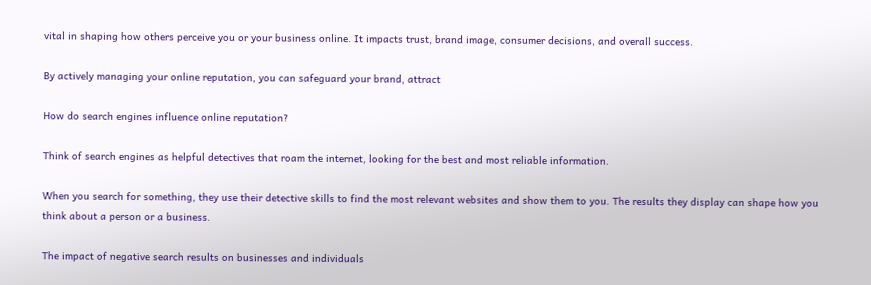vital in shaping how others perceive you or your business online. It impacts trust, brand image, consumer decisions, and overall success.

By actively managing your online reputation, you can safeguard your brand, attract

How do search engines influence online reputation?

Think of search engines as helpful detectives that roam the internet, looking for the best and most reliable information.

When you search for something, they use their detective skills to find the most relevant websites and show them to you. The results they display can shape how you think about a person or a business.

The impact of negative search results on businesses and individuals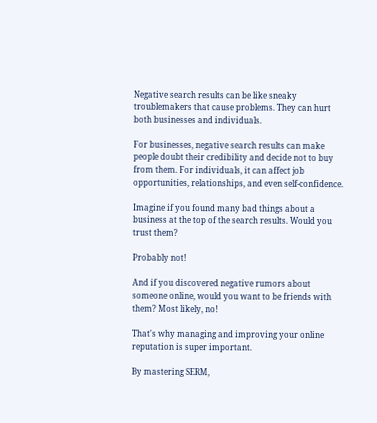Negative search results can be like sneaky troublemakers that cause problems. They can hurt both businesses and individuals.

For businesses, negative search results can make people doubt their credibility and decide not to buy from them. For individuals, it can affect job opportunities, relationships, and even self-confidence.

Imagine if you found many bad things about a business at the top of the search results. Would you trust them?

Probably not!

And if you discovered negative rumors about someone online, would you want to be friends with them? Most likely, no!

That's why managing and improving your online reputation is super important.

By mastering SERM,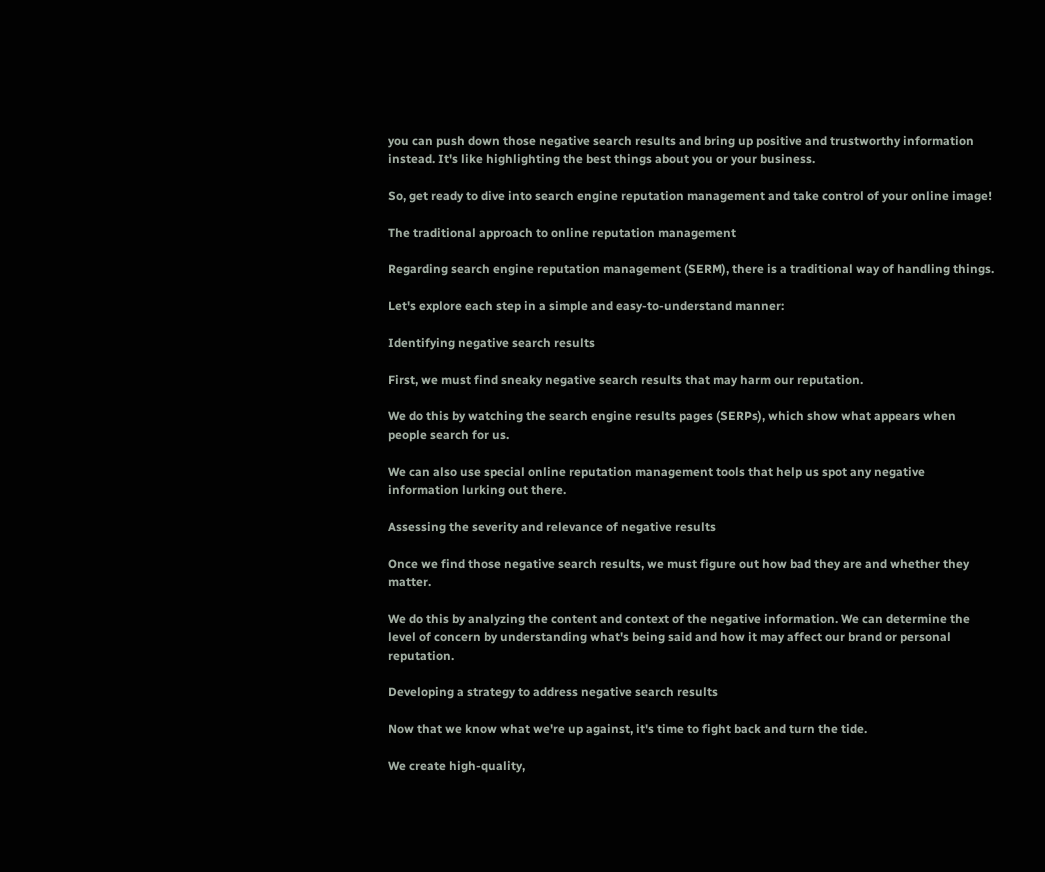you can push down those negative search results and bring up positive and trustworthy information instead. It's like highlighting the best things about you or your business.

So, get ready to dive into search engine reputation management and take control of your online image!

The traditional approach to online reputation management

Regarding search engine reputation management (SERM), there is a traditional way of handling things.

Let's explore each step in a simple and easy-to-understand manner:

Identifying negative search results

First, we must find sneaky negative search results that may harm our reputation.

We do this by watching the search engine results pages (SERPs), which show what appears when people search for us.

We can also use special online reputation management tools that help us spot any negative information lurking out there.

Assessing the severity and relevance of negative results

Once we find those negative search results, we must figure out how bad they are and whether they matter.

We do this by analyzing the content and context of the negative information. We can determine the level of concern by understanding what's being said and how it may affect our brand or personal reputation.

Developing a strategy to address negative search results

Now that we know what we're up against, it's time to fight back and turn the tide.

We create high-quality,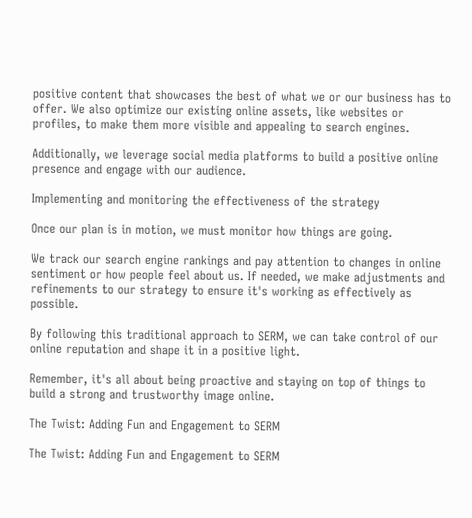positive content that showcases the best of what we or our business has to offer. We also optimize our existing online assets, like websites or profiles, to make them more visible and appealing to search engines.

Additionally, we leverage social media platforms to build a positive online presence and engage with our audience.

Implementing and monitoring the effectiveness of the strategy

Once our plan is in motion, we must monitor how things are going.

We track our search engine rankings and pay attention to changes in online sentiment or how people feel about us. If needed, we make adjustments and refinements to our strategy to ensure it's working as effectively as possible.

By following this traditional approach to SERM, we can take control of our online reputation and shape it in a positive light.

Remember, it's all about being proactive and staying on top of things to build a strong and trustworthy image online.

The Twist: Adding Fun and Engagement to SERM

The Twist: Adding Fun and Engagement to SERM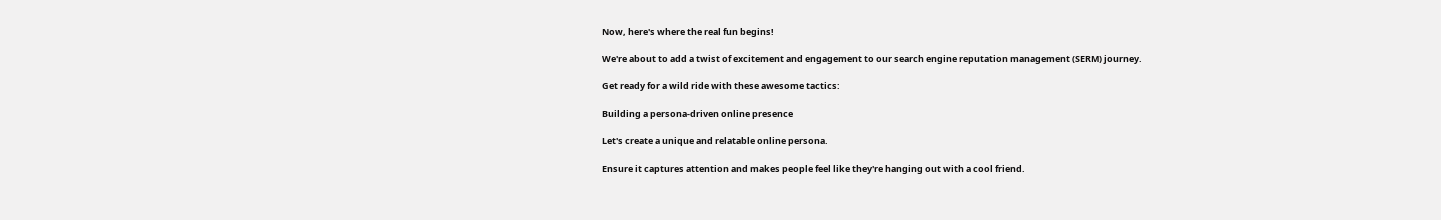Now, here's where the real fun begins!

We're about to add a twist of excitement and engagement to our search engine reputation management (SERM) journey.

Get ready for a wild ride with these awesome tactics:

Building a persona-driven online presence

Let's create a unique and relatable online persona.

Ensure it captures attention and makes people feel like they're hanging out with a cool friend.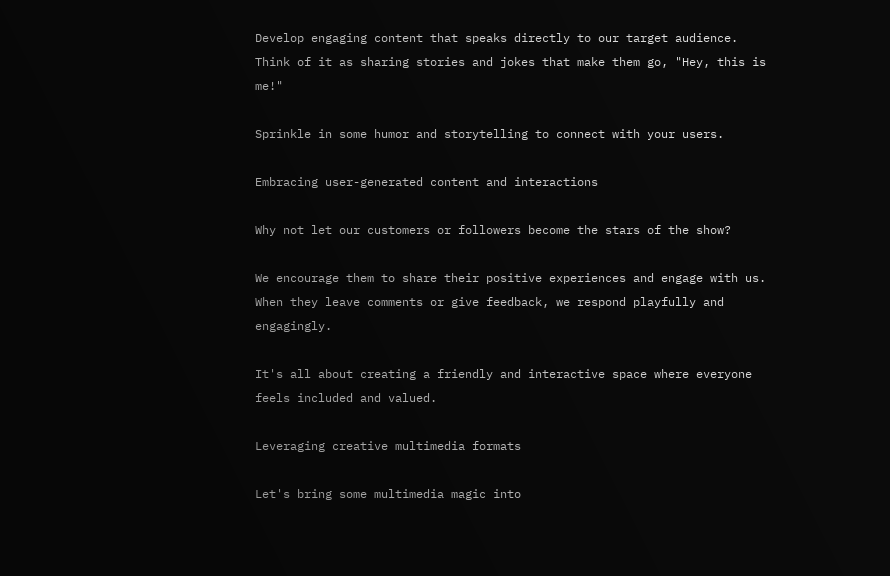Develop engaging content that speaks directly to our target audience. Think of it as sharing stories and jokes that make them go, "Hey, this is me!"

Sprinkle in some humor and storytelling to connect with your users.

Embracing user-generated content and interactions

Why not let our customers or followers become the stars of the show?

We encourage them to share their positive experiences and engage with us. When they leave comments or give feedback, we respond playfully and engagingly.

It's all about creating a friendly and interactive space where everyone feels included and valued.

Leveraging creative multimedia formats

Let's bring some multimedia magic into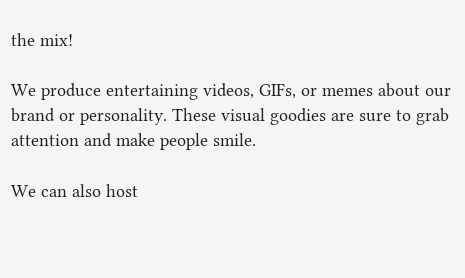the mix!

We produce entertaining videos, GIFs, or memes about our brand or personality. These visual goodies are sure to grab attention and make people smile.

We can also host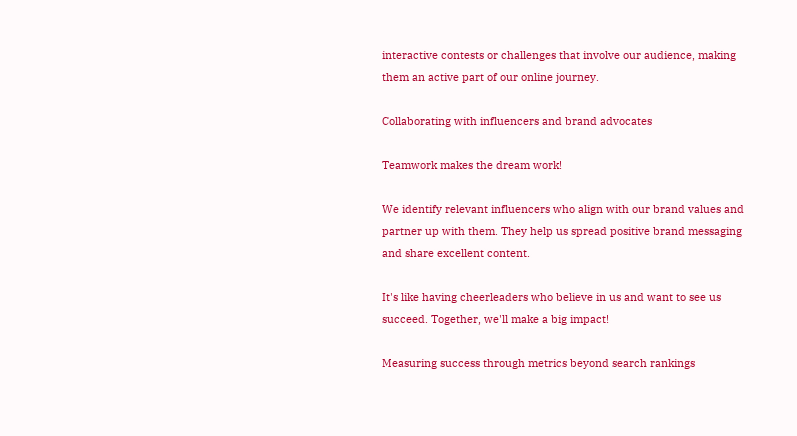interactive contests or challenges that involve our audience, making them an active part of our online journey.

Collaborating with influencers and brand advocates

Teamwork makes the dream work!

We identify relevant influencers who align with our brand values and partner up with them. They help us spread positive brand messaging and share excellent content.

It's like having cheerleaders who believe in us and want to see us succeed. Together, we'll make a big impact!

Measuring success through metrics beyond search rankings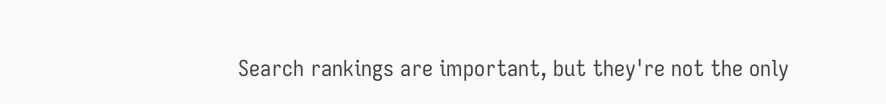Search rankings are important, but they're not the only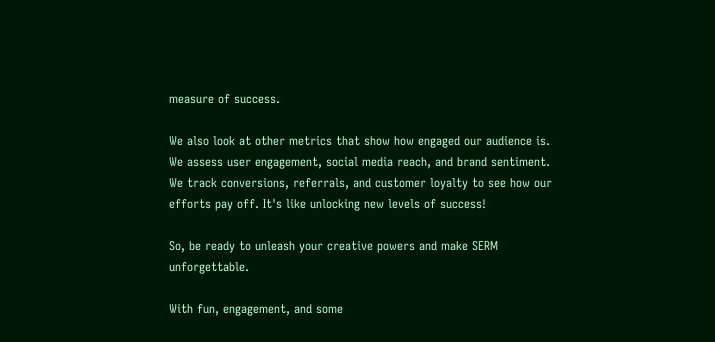measure of success.

We also look at other metrics that show how engaged our audience is. We assess user engagement, social media reach, and brand sentiment. We track conversions, referrals, and customer loyalty to see how our efforts pay off. It's like unlocking new levels of success!

So, be ready to unleash your creative powers and make SERM unforgettable.

With fun, engagement, and some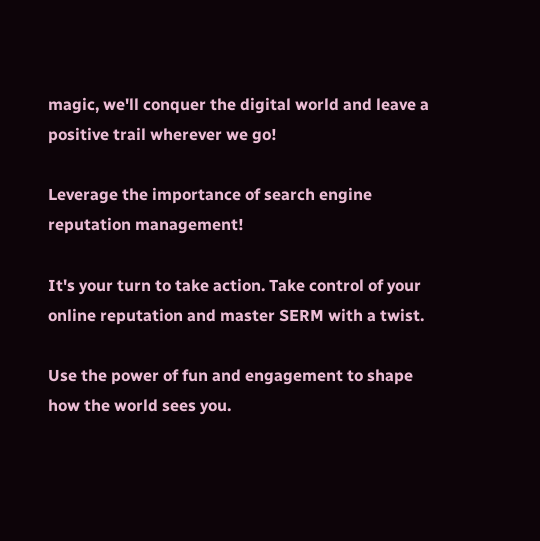magic, we'll conquer the digital world and leave a positive trail wherever we go!

Leverage the importance of search engine reputation management!

It's your turn to take action. Take control of your online reputation and master SERM with a twist.

Use the power of fun and engagement to shape how the world sees you.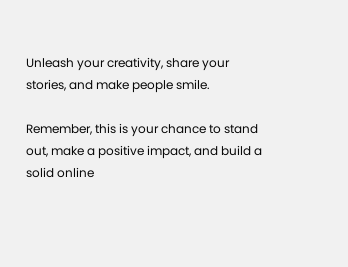Unleash your creativity, share your stories, and make people smile.

Remember, this is your chance to stand out, make a positive impact, and build a solid online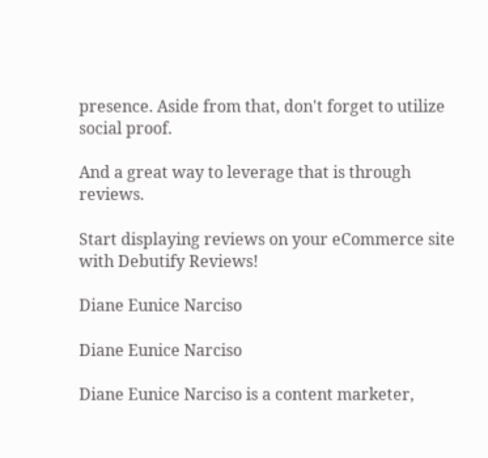presence. Aside from that, don't forget to utilize social proof.

And a great way to leverage that is through reviews.

Start displaying reviews on your eCommerce site with Debutify Reviews!

Diane Eunice Narciso

Diane Eunice Narciso

Diane Eunice Narciso is a content marketer,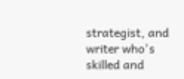strategist, and writer who's skilled and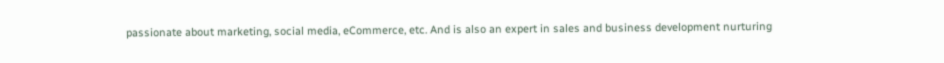passionate about marketing, social media, eCommerce, etc. And is also an expert in sales and business development nurturing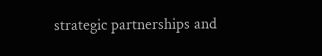strategic partnerships and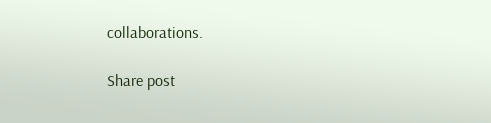collaborations.

Share post